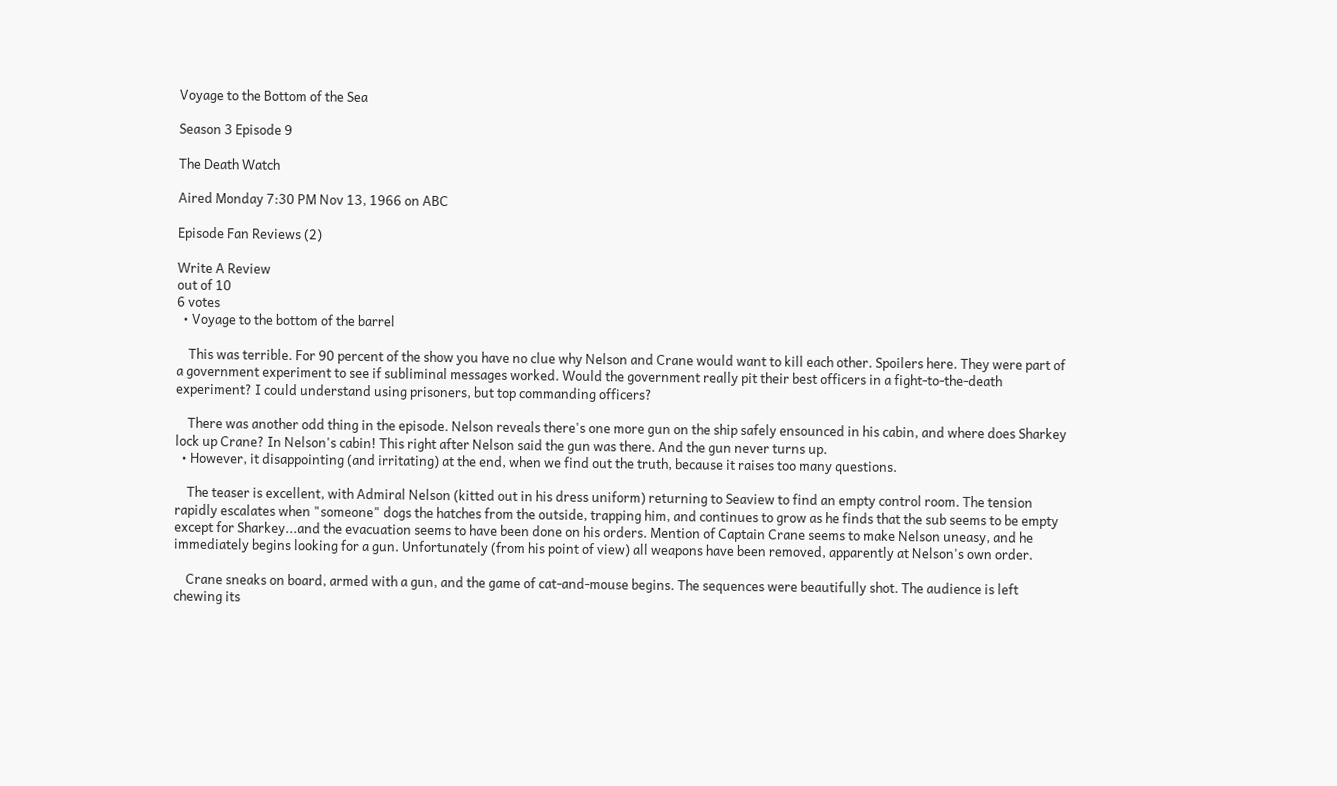Voyage to the Bottom of the Sea

Season 3 Episode 9

The Death Watch

Aired Monday 7:30 PM Nov 13, 1966 on ABC

Episode Fan Reviews (2)

Write A Review
out of 10
6 votes
  • Voyage to the bottom of the barrel

    This was terrible. For 90 percent of the show you have no clue why Nelson and Crane would want to kill each other. Spoilers here. They were part of a government experiment to see if subliminal messages worked. Would the government really pit their best officers in a fight-to-the-death experiment? I could understand using prisoners, but top commanding officers?

    There was another odd thing in the episode. Nelson reveals there's one more gun on the ship safely ensounced in his cabin, and where does Sharkey lock up Crane? In Nelson's cabin! This right after Nelson said the gun was there. And the gun never turns up.
  • However, it disappointing (and irritating) at the end, when we find out the truth, because it raises too many questions.

    The teaser is excellent, with Admiral Nelson (kitted out in his dress uniform) returning to Seaview to find an empty control room. The tension rapidly escalates when "someone" dogs the hatches from the outside, trapping him, and continues to grow as he finds that the sub seems to be empty except for Sharkey...and the evacuation seems to have been done on his orders. Mention of Captain Crane seems to make Nelson uneasy, and he immediately begins looking for a gun. Unfortunately (from his point of view) all weapons have been removed, apparently at Nelson's own order.

    Crane sneaks on board, armed with a gun, and the game of cat-and-mouse begins. The sequences were beautifully shot. The audience is left chewing its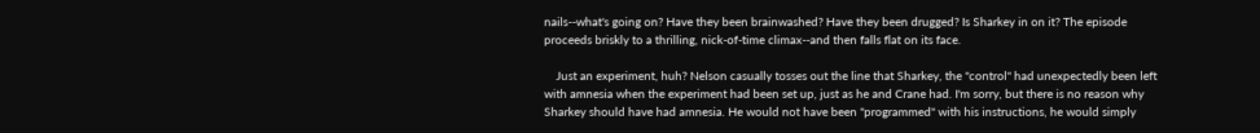nails--what's going on? Have they been brainwashed? Have they been drugged? Is Sharkey in on it? The episode proceeds briskly to a thrilling, nick-of-time climax--and then falls flat on its face.

    Just an experiment, huh? Nelson casually tosses out the line that Sharkey, the "control" had unexpectedly been left with amnesia when the experiment had been set up, just as he and Crane had. I'm sorry, but there is no reason why Sharkey should have had amnesia. He would not have been "programmed" with his instructions, he would simply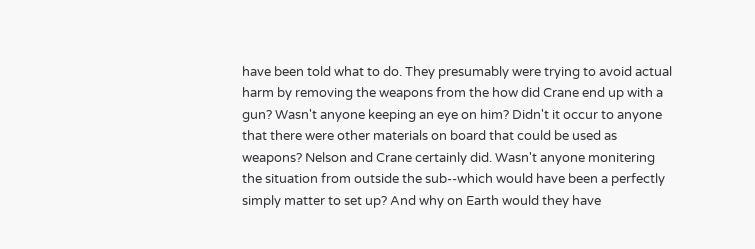have been told what to do. They presumably were trying to avoid actual harm by removing the weapons from the how did Crane end up with a gun? Wasn't anyone keeping an eye on him? Didn't it occur to anyone that there were other materials on board that could be used as weapons? Nelson and Crane certainly did. Wasn't anyone monitering the situation from outside the sub--which would have been a perfectly simply matter to set up? And why on Earth would they have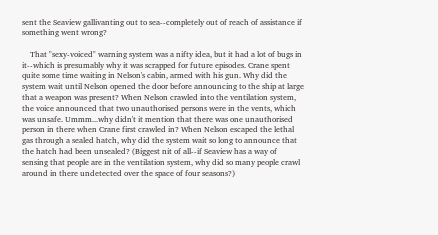sent the Seaview gallivanting out to sea--completely out of reach of assistance if something went wrong?

    That "sexy-voiced" warning system was a nifty idea, but it had a lot of bugs in it--which is presumably why it was scrapped for future episodes. Crane spent quite some time waiting in Nelson's cabin, armed with his gun. Why did the system wait until Nelson opened the door before announcing to the ship at large that a weapon was present? When Nelson crawled into the ventilation system, the voice announced that two unauthorised persons were in the vents, which was unsafe. Ummm...why didn't it mention that there was one unauthorised person in there when Crane first crawled in? When Nelson escaped the lethal gas through a sealed hatch, why did the system wait so long to announce that the hatch had been unsealed? (Biggest nit of all--if Seaview has a way of sensing that people are in the ventilation system, why did so many people crawl around in there undetected over the space of four seasons?)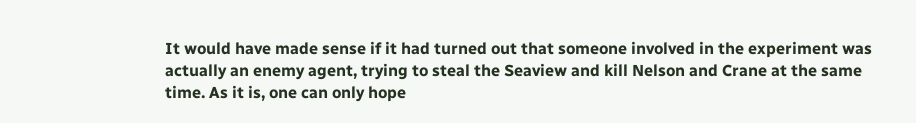It would have made sense if it had turned out that someone involved in the experiment was actually an enemy agent, trying to steal the Seaview and kill Nelson and Crane at the same time. As it is, one can only hope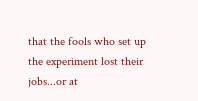that the fools who set up the experiment lost their jobs...or at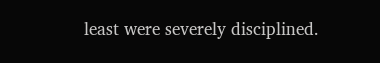least were severely disciplined.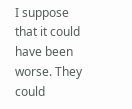I suppose that it could have been worse. They could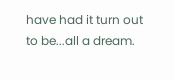have had it turn out to be...all a dream.